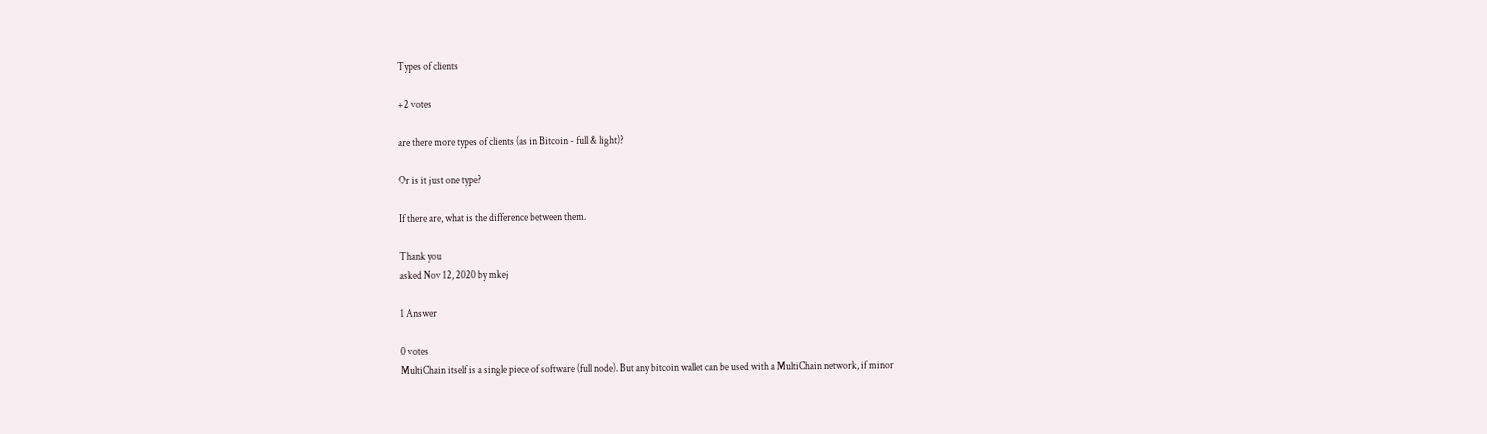Types of clients

+2 votes

are there more types of clients (as in Bitcoin - full & light)?

Or is it just one type?

If there are, what is the difference between them.

Thank you
asked Nov 12, 2020 by mkej

1 Answer

0 votes
MultiChain itself is a single piece of software (full node). But any bitcoin wallet can be used with a MultiChain network, if minor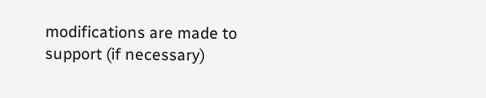modifications are made to support (if necessary)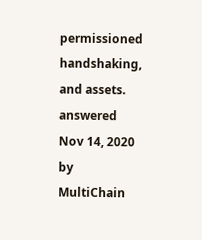permissioned handshaking, and assets.
answered Nov 14, 2020 by MultiChain